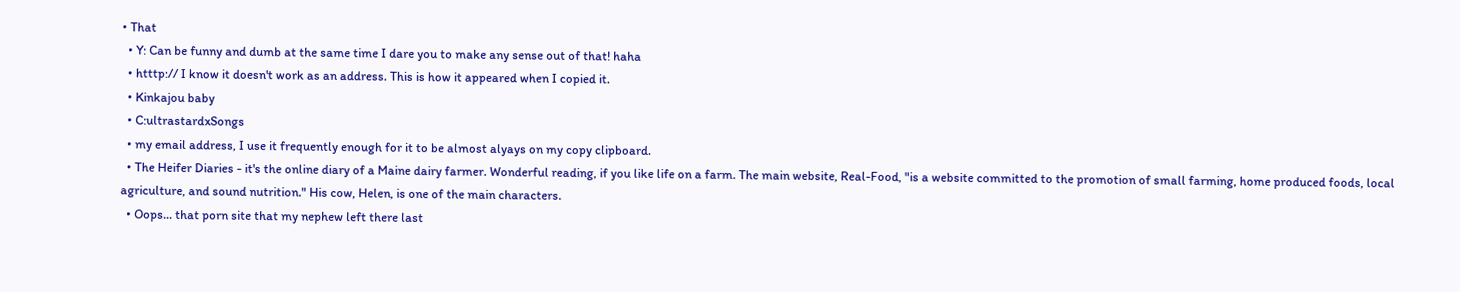• That
  • Y: Can be funny and dumb at the same time I dare you to make any sense out of that! haha
  • htttp:// I know it doesn't work as an address. This is how it appeared when I copied it.
  • Kinkajou baby
  • C:ultrastardxSongs
  • my email address, I use it frequently enough for it to be almost alyays on my copy clipboard.
  • The Heifer Diaries - it's the online diary of a Maine dairy farmer. Wonderful reading, if you like life on a farm. The main website, Real-Food, "is a website committed to the promotion of small farming, home produced foods, local agriculture, and sound nutrition." His cow, Helen, is one of the main characters.
  • Oops... that porn site that my nephew left there last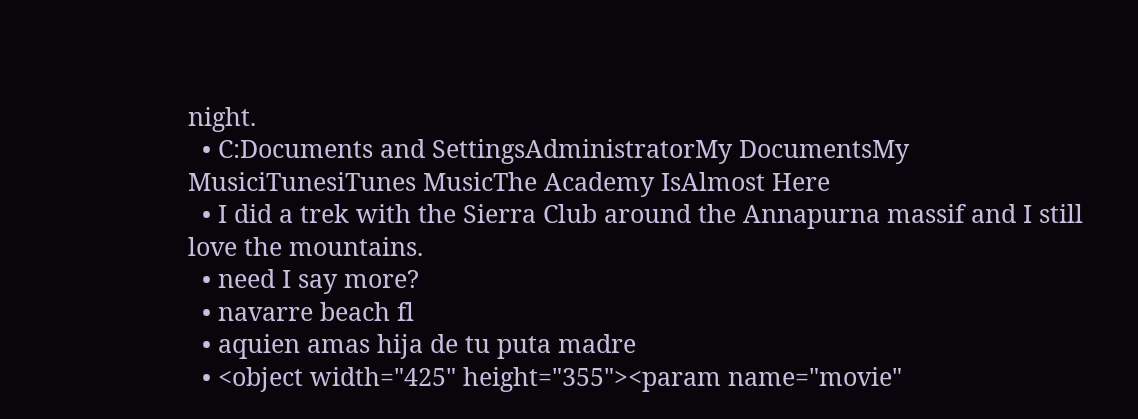night.
  • C:Documents and SettingsAdministratorMy DocumentsMy MusiciTunesiTunes MusicThe Academy IsAlmost Here
  • I did a trek with the Sierra Club around the Annapurna massif and I still love the mountains.
  • need I say more?
  • navarre beach fl
  • aquien amas hija de tu puta madre
  • <object width="425" height="355"><param name="movie"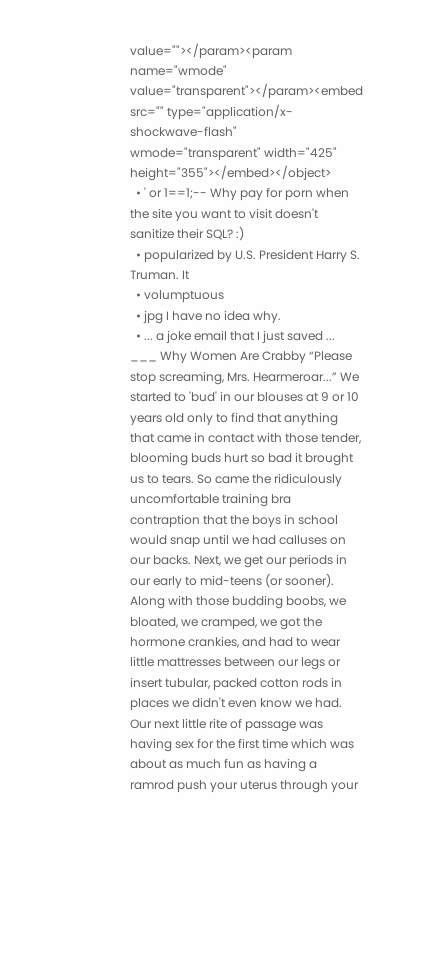value=""></param><param name="wmode" value="transparent"></param><embed src="" type="application/x-shockwave-flash" wmode="transparent" width="425" height="355"></embed></object>
  • ' or 1==1;-- Why pay for porn when the site you want to visit doesn't sanitize their SQL? :)
  • popularized by U.S. President Harry S. Truman. It
  • volumptuous
  • jpg I have no idea why.
  • ... a joke email that I just saved ... ___ Why Women Are Crabby “Please stop screaming, Mrs. Hearmeroar...” We started to 'bud' in our blouses at 9 or 10 years old only to find that anything that came in contact with those tender, blooming buds hurt so bad it brought us to tears. So came the ridiculously uncomfortable training bra contraption that the boys in school would snap until we had calluses on our backs. Next, we get our periods in our early to mid-teens (or sooner). Along with those budding boobs, we bloated, we cramped, we got the hormone crankies, and had to wear little mattresses between our legs or insert tubular, packed cotton rods in places we didn't even know we had. Our next little rite of passage was having sex for the first time which was about as much fun as having a ramrod push your uterus through your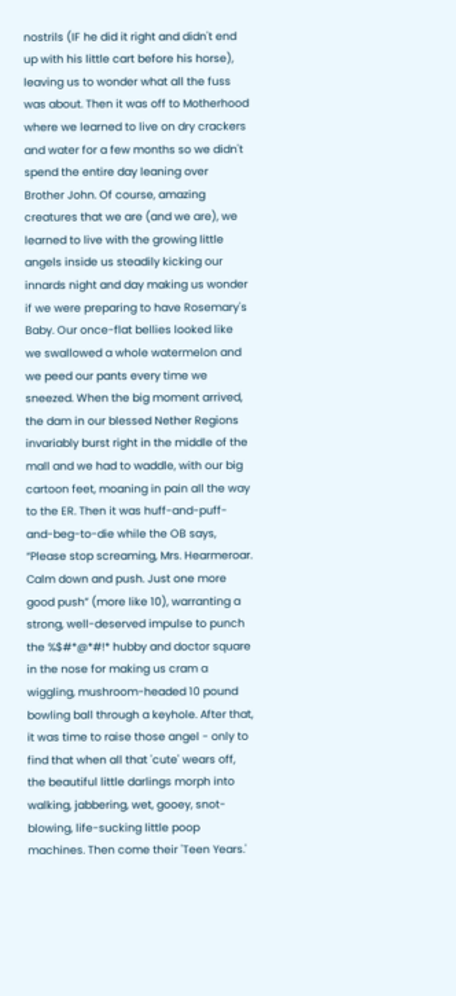nostrils (IF he did it right and didn't end up with his little cart before his horse), leaving us to wonder what all the fuss was about. Then it was off to Motherhood where we learned to live on dry crackers and water for a few months so we didn't spend the entire day leaning over Brother John. Of course, amazing creatures that we are (and we are), we learned to live with the growing little angels inside us steadily kicking our innards night and day making us wonder if we were preparing to have Rosemary's Baby. Our once-flat bellies looked like we swallowed a whole watermelon and we peed our pants every time we sneezed. When the big moment arrived, the dam in our blessed Nether Regions invariably burst right in the middle of the mall and we had to waddle, with our big cartoon feet, moaning in pain all the way to the ER. Then it was huff-and-puff-and-beg-to-die while the OB says, “Please stop screaming, Mrs. Hearmeroar. Calm down and push. Just one more good push” (more like 10), warranting a strong, well-deserved impulse to punch the %$#*@*#!* hubby and doctor square in the nose for making us cram a wiggling, mushroom-headed 10 pound bowling ball through a keyhole. After that, it was time to raise those angel - only to find that when all that 'cute' wears off, the beautiful little darlings morph into walking, jabbering, wet, gooey, snot-blowing, life-sucking little poop machines. Then come their 'Teen Years.'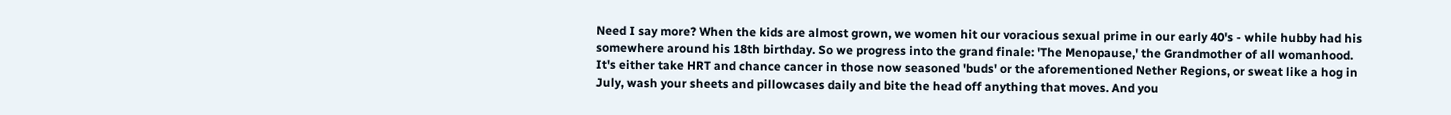Need I say more? When the kids are almost grown, we women hit our voracious sexual prime in our early 40's - while hubby had his somewhere around his 18th birthday. So we progress into the grand finale: 'The Menopause,' the Grandmother of all womanhood. It's either take HRT and chance cancer in those now seasoned 'buds' or the aforementioned Nether Regions, or sweat like a hog in July, wash your sheets and pillowcases daily and bite the head off anything that moves. And you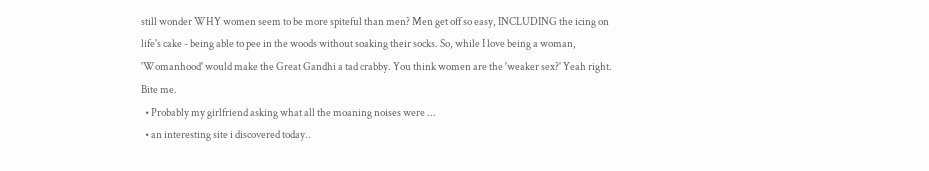still wonder WHY women seem to be more spiteful than men? Men get off so easy, INCLUDING the icing on life's cake - being able to pee in the woods without soaking their socks. So, while I love being a woman, 'Womanhood' would make the Great Gandhi a tad crabby. You think women are the 'weaker sex?' Yeah right. Bite me.
  • Probably my girlfriend asking what all the moaning noises were ...
  • an interesting site i discovered today..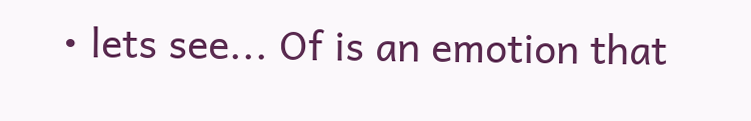• lets see... Of is an emotion that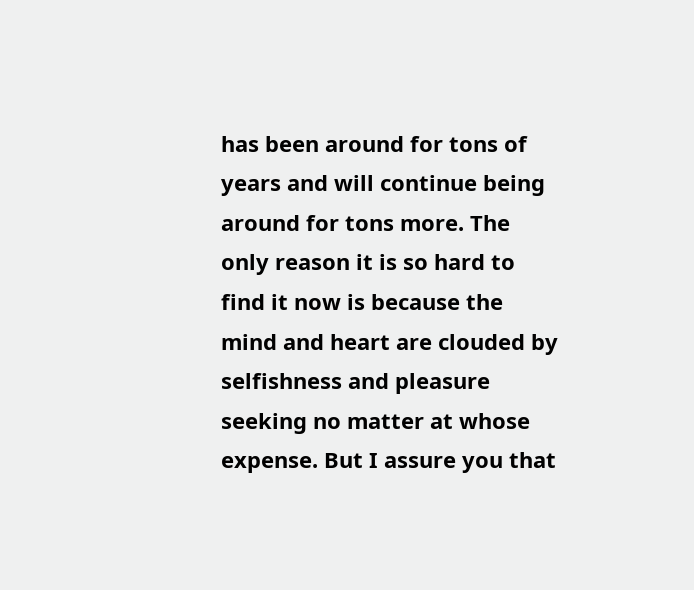has been around for tons of years and will continue being around for tons more. The only reason it is so hard to find it now is because the mind and heart are clouded by selfishness and pleasure seeking no matter at whose expense. But I assure you that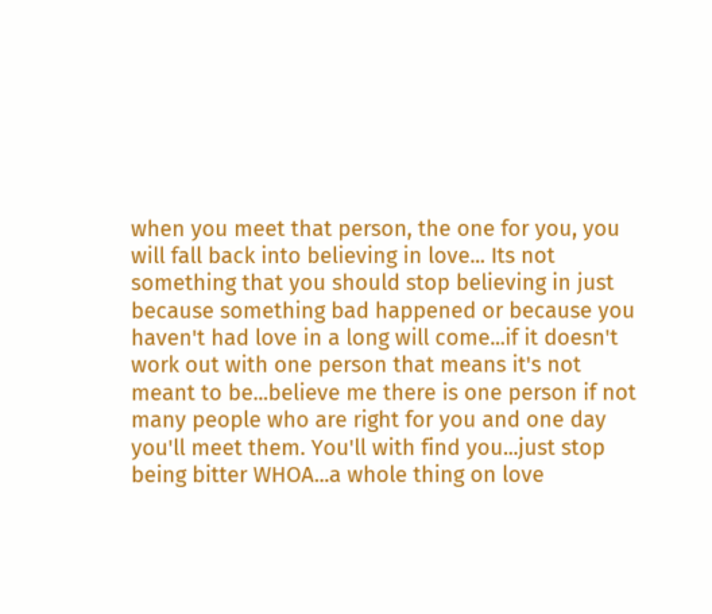when you meet that person, the one for you, you will fall back into believing in love... Its not something that you should stop believing in just because something bad happened or because you haven't had love in a long will come...if it doesn't work out with one person that means it's not meant to be...believe me there is one person if not many people who are right for you and one day you'll meet them. You'll with find you...just stop being bitter WHOA...a whole thing on love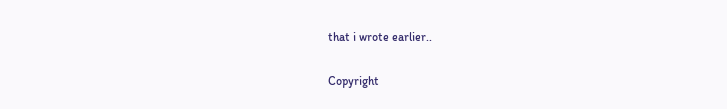that i wrote earlier..

Copyright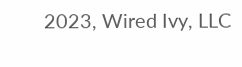2023, Wired Ivy, LLC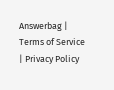Answerbag | Terms of Service | Privacy Policy